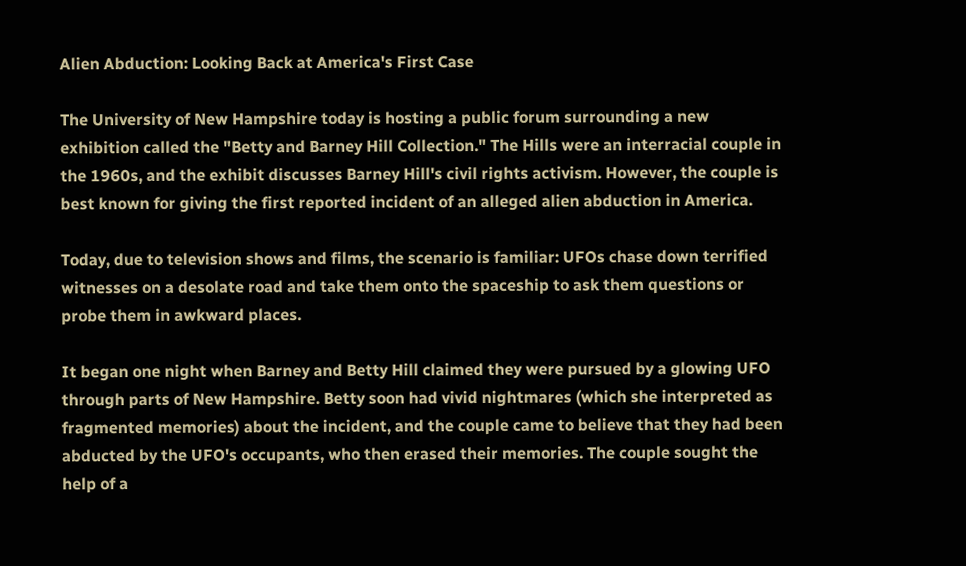Alien Abduction: Looking Back at America's First Case

The University of New Hampshire today is hosting a public forum surrounding a new exhibition called the "Betty and Barney Hill Collection." The Hills were an interracial couple in the 1960s, and the exhibit discusses Barney Hill's civil rights activism. However, the couple is best known for giving the first reported incident of an alleged alien abduction in America.

Today, due to television shows and films, the scenario is familiar: UFOs chase down terrified witnesses on a desolate road and take them onto the spaceship to ask them questions or probe them in awkward places.

It began one night when Barney and Betty Hill claimed they were pursued by a glowing UFO through parts of New Hampshire. Betty soon had vivid nightmares (which she interpreted as fragmented memories) about the incident, and the couple came to believe that they had been abducted by the UFO's occupants, who then erased their memories. The couple sought the help of a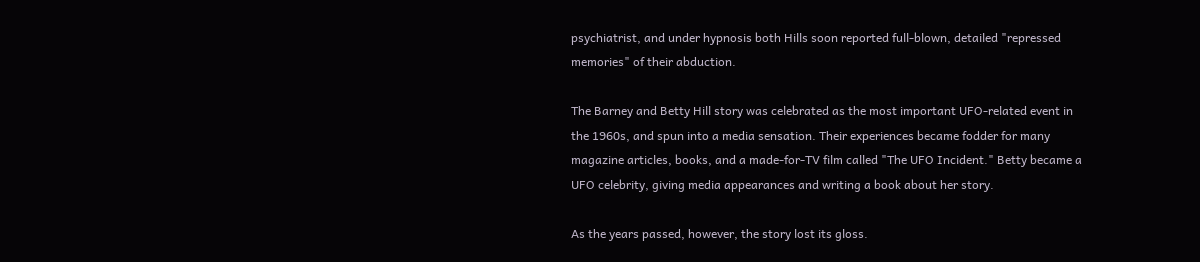psychiatrist, and under hypnosis both Hills soon reported full-blown, detailed "repressed memories" of their abduction.

The Barney and Betty Hill story was celebrated as the most important UFO-related event in the 1960s, and spun into a media sensation. Their experiences became fodder for many magazine articles, books, and a made-for-TV film called "The UFO Incident." Betty became a UFO celebrity, giving media appearances and writing a book about her story.

As the years passed, however, the story lost its gloss.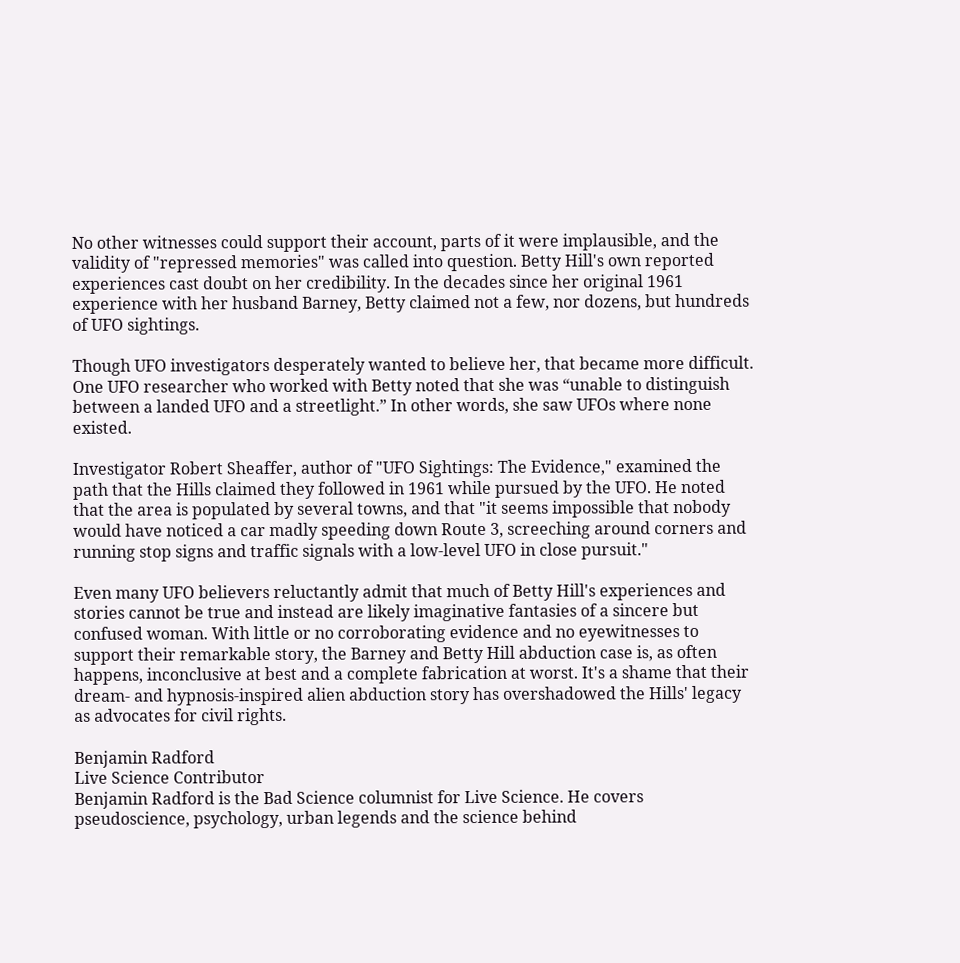No other witnesses could support their account, parts of it were implausible, and the validity of "repressed memories" was called into question. Betty Hill's own reported experiences cast doubt on her credibility. In the decades since her original 1961 experience with her husband Barney, Betty claimed not a few, nor dozens, but hundreds of UFO sightings.

Though UFO investigators desperately wanted to believe her, that became more difficult. One UFO researcher who worked with Betty noted that she was “unable to distinguish between a landed UFO and a streetlight.” In other words, she saw UFOs where none existed.

Investigator Robert Sheaffer, author of "UFO Sightings: The Evidence," examined the path that the Hills claimed they followed in 1961 while pursued by the UFO. He noted that the area is populated by several towns, and that "it seems impossible that nobody would have noticed a car madly speeding down Route 3, screeching around corners and running stop signs and traffic signals with a low-level UFO in close pursuit."

Even many UFO believers reluctantly admit that much of Betty Hill's experiences and stories cannot be true and instead are likely imaginative fantasies of a sincere but confused woman. With little or no corroborating evidence and no eyewitnesses to support their remarkable story, the Barney and Betty Hill abduction case is, as often happens, inconclusive at best and a complete fabrication at worst. It's a shame that their dream- and hypnosis-inspired alien abduction story has overshadowed the Hills' legacy as advocates for civil rights.

Benjamin Radford
Live Science Contributor
Benjamin Radford is the Bad Science columnist for Live Science. He covers pseudoscience, psychology, urban legends and the science behind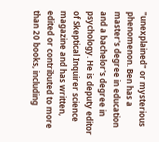"unexplained" or mysterious phenomenon. Ben has a master's degree in education and a bachelor's degree in psychology. He is deputy editor of Skeptical Inquirer science magazine and has written, edited or contributed to more than 20 books, including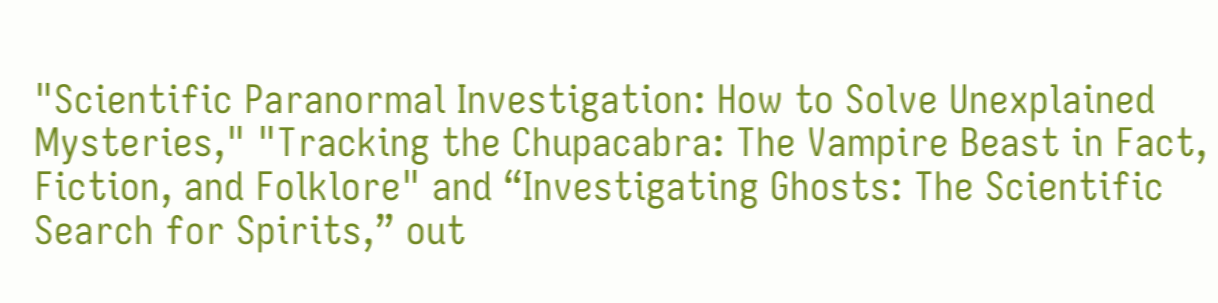"Scientific Paranormal Investigation: How to Solve Unexplained Mysteries," "Tracking the Chupacabra: The Vampire Beast in Fact, Fiction, and Folklore" and “Investigating Ghosts: The Scientific Search for Spirits,” out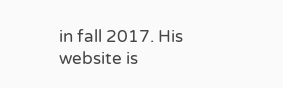in fall 2017. His website is